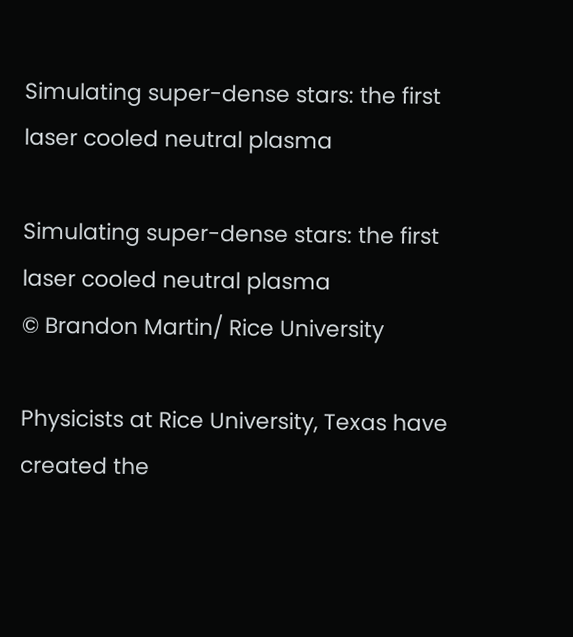Simulating super-dense stars: the first laser cooled neutral plasma

Simulating super-dense stars: the first laser cooled neutral plasma
© Brandon Martin/ Rice University

Physicists at Rice University, Texas have created the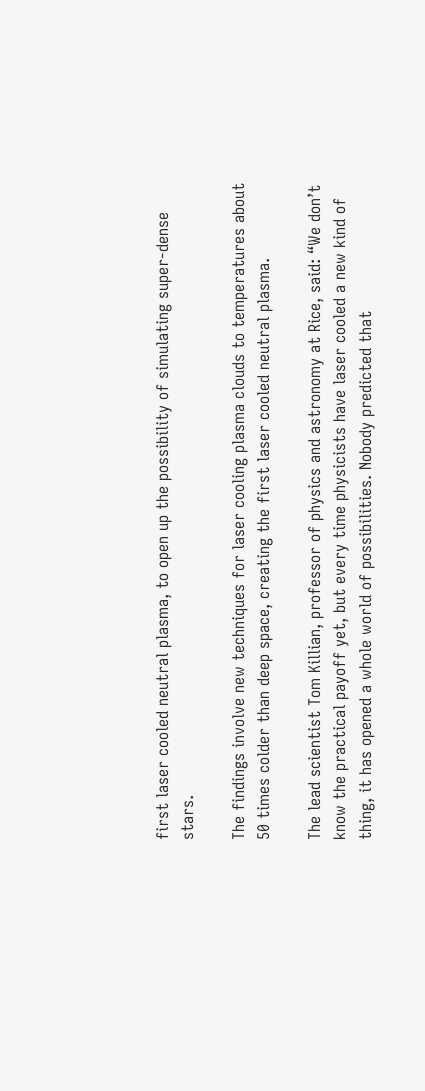first laser cooled neutral plasma, to open up the possibility of simulating super-dense stars.

The findings involve new techniques for laser cooling plasma clouds to temperatures about 50 times colder than deep space, creating the first laser cooled neutral plasma.

The lead scientist Tom Killian, professor of physics and astronomy at Rice, said: “We don’t know the practical payoff yet, but every time physicists have laser cooled a new kind of thing, it has opened a whole world of possibilities. Nobody predicted that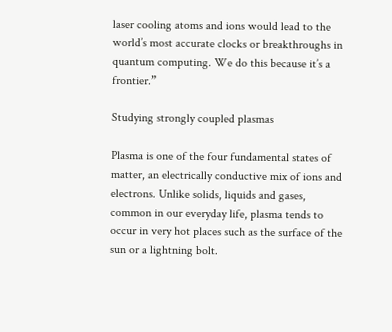laser cooling atoms and ions would lead to the world’s most accurate clocks or breakthroughs in quantum computing. We do this because it’s a frontier.”

Studying strongly coupled plasmas

Plasma is one of the four fundamental states of matter, an electrically conductive mix of ions and electrons. Unlike solids, liquids and gases, common in our everyday life, plasma tends to occur in very hot places such as the surface of the sun or a lightning bolt.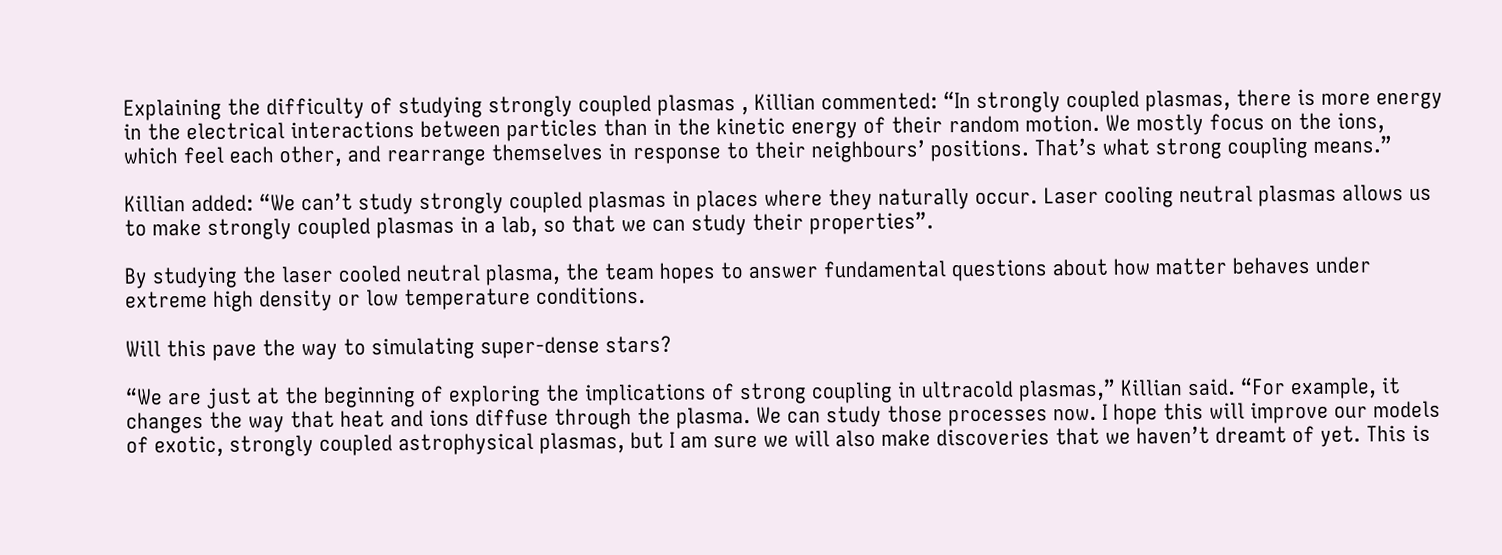Explaining the difficulty of studying strongly coupled plasmas , Killian commented: “In strongly coupled plasmas, there is more energy in the electrical interactions between particles than in the kinetic energy of their random motion. We mostly focus on the ions, which feel each other, and rearrange themselves in response to their neighbours’ positions. That’s what strong coupling means.”

Killian added: “We can’t study strongly coupled plasmas in places where they naturally occur. Laser cooling neutral plasmas allows us to make strongly coupled plasmas in a lab, so that we can study their properties”.

By studying the laser cooled neutral plasma, the team hopes to answer fundamental questions about how matter behaves under extreme high density or low temperature conditions.

Will this pave the way to simulating super-dense stars?

“We are just at the beginning of exploring the implications of strong coupling in ultracold plasmas,” Killian said. “For example, it changes the way that heat and ions diffuse through the plasma. We can study those processes now. I hope this will improve our models of exotic, strongly coupled astrophysical plasmas, but I am sure we will also make discoveries that we haven’t dreamt of yet. This is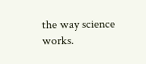the way science works.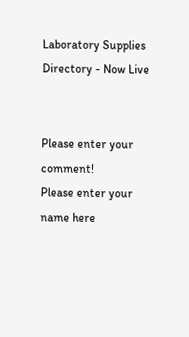Laboratory Supplies Directory - Now Live


Please enter your comment!
Please enter your name here